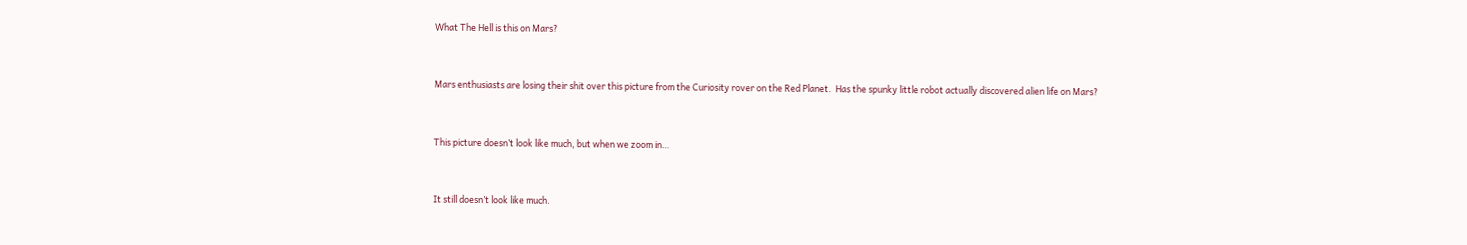What The Hell is this on Mars?


Mars enthusiasts are losing their shit over this picture from the Curiosity rover on the Red Planet.  Has the spunky little robot actually discovered alien life on Mars?


This picture doesn’t look like much, but when we zoom in…


It still doesn’t look like much.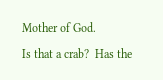Mother of God.

Is that a crab?  Has the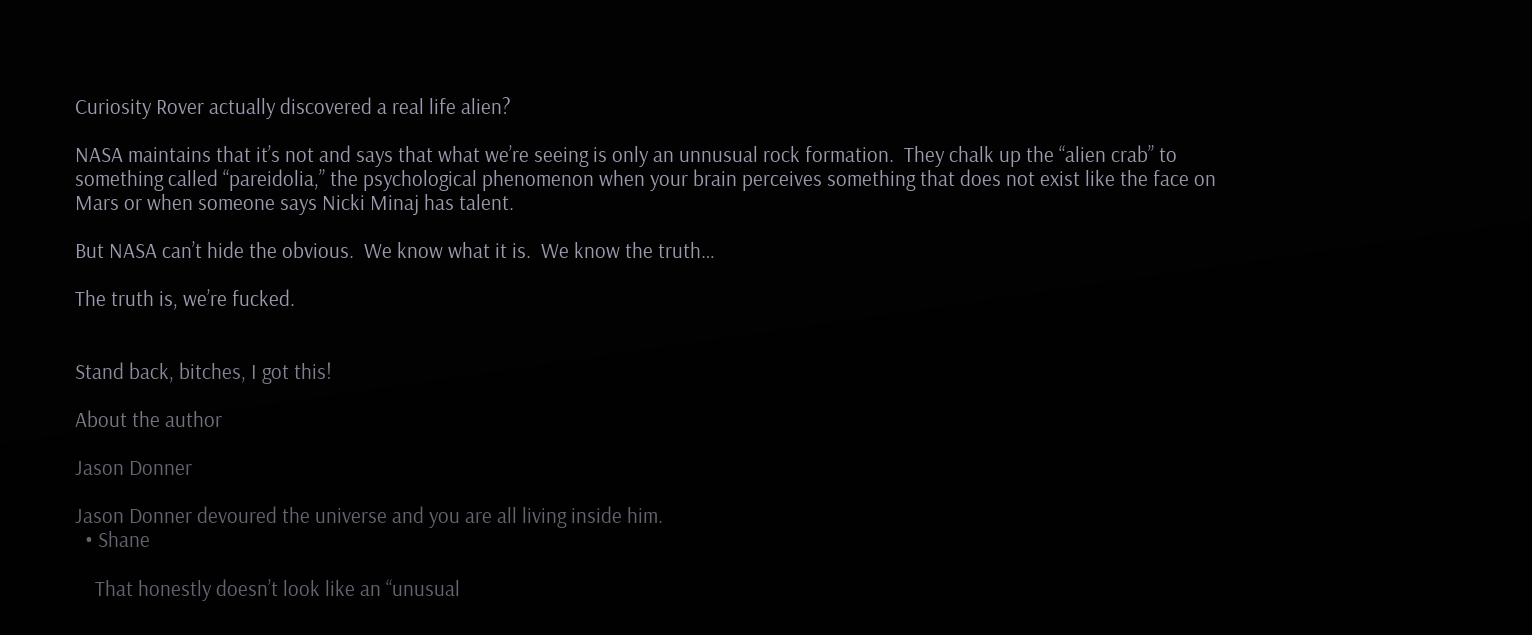Curiosity Rover actually discovered a real life alien?

NASA maintains that it’s not and says that what we’re seeing is only an unnusual rock formation.  They chalk up the “alien crab” to something called “pareidolia,” the psychological phenomenon when your brain perceives something that does not exist like the face on Mars or when someone says Nicki Minaj has talent.

But NASA can’t hide the obvious.  We know what it is.  We know the truth…

The truth is, we’re fucked.


Stand back, bitches, I got this!

About the author

Jason Donner

Jason Donner devoured the universe and you are all living inside him.
  • Shane

    That honestly doesn’t look like an “unusual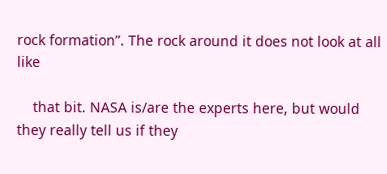rock formation”. The rock around it does not look at all like

    that bit. NASA is/are the experts here, but would they really tell us if they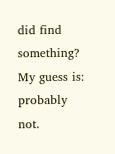did find something? My guess is: probably not.